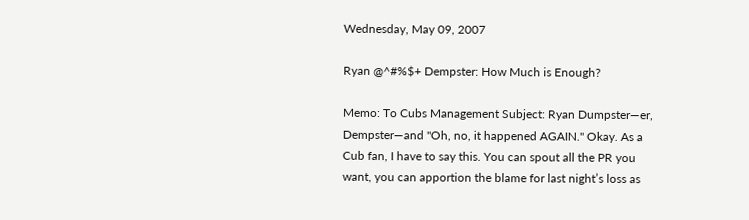Wednesday, May 09, 2007

Ryan @^#%$+ Dempster: How Much is Enough?

Memo: To Cubs Management Subject: Ryan Dumpster—er, Dempster—and "Oh, no, it happened AGAIN." Okay. As a Cub fan, I have to say this. You can spout all the PR you want, you can apportion the blame for last night’s loss as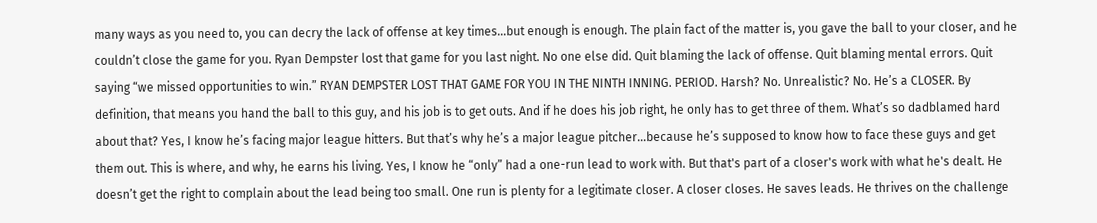many ways as you need to, you can decry the lack of offense at key times…but enough is enough. The plain fact of the matter is, you gave the ball to your closer, and he couldn’t close the game for you. Ryan Dempster lost that game for you last night. No one else did. Quit blaming the lack of offense. Quit blaming mental errors. Quit saying “we missed opportunities to win.” RYAN DEMPSTER LOST THAT GAME FOR YOU IN THE NINTH INNING. PERIOD. Harsh? No. Unrealistic? No. He’s a CLOSER. By definition, that means you hand the ball to this guy, and his job is to get outs. And if he does his job right, he only has to get three of them. What’s so dadblamed hard about that? Yes, I know he’s facing major league hitters. But that’s why he’s a major league pitcher…because he’s supposed to know how to face these guys and get them out. This is where, and why, he earns his living. Yes, I know he “only” had a one-run lead to work with. But that's part of a closer's work with what he's dealt. He doesn’t get the right to complain about the lead being too small. One run is plenty for a legitimate closer. A closer closes. He saves leads. He thrives on the challenge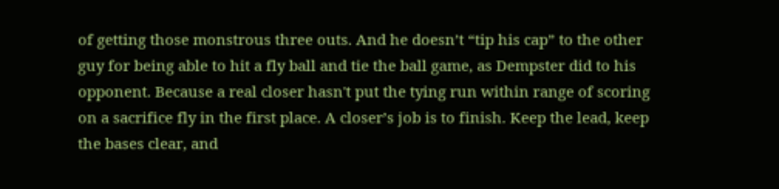of getting those monstrous three outs. And he doesn’t “tip his cap” to the other guy for being able to hit a fly ball and tie the ball game, as Dempster did to his opponent. Because a real closer hasn't put the tying run within range of scoring on a sacrifice fly in the first place. A closer’s job is to finish. Keep the lead, keep the bases clear, and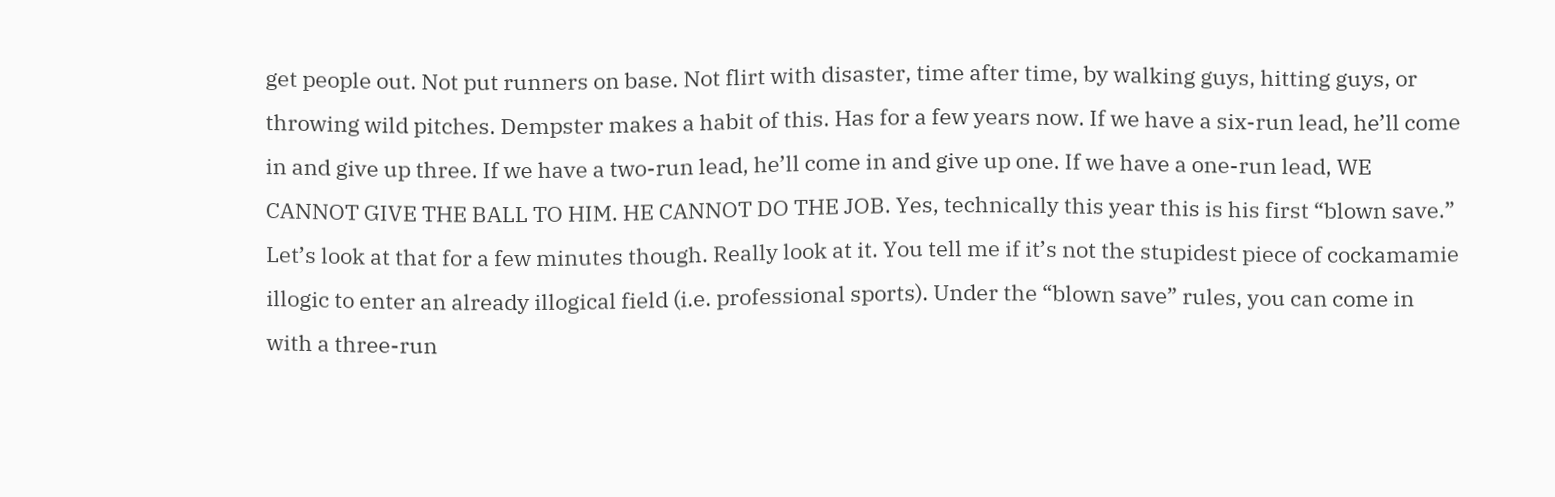get people out. Not put runners on base. Not flirt with disaster, time after time, by walking guys, hitting guys, or throwing wild pitches. Dempster makes a habit of this. Has for a few years now. If we have a six-run lead, he’ll come in and give up three. If we have a two-run lead, he’ll come in and give up one. If we have a one-run lead, WE CANNOT GIVE THE BALL TO HIM. HE CANNOT DO THE JOB. Yes, technically this year this is his first “blown save.” Let’s look at that for a few minutes though. Really look at it. You tell me if it’s not the stupidest piece of cockamamie illogic to enter an already illogical field (i.e. professional sports). Under the “blown save” rules, you can come in with a three-run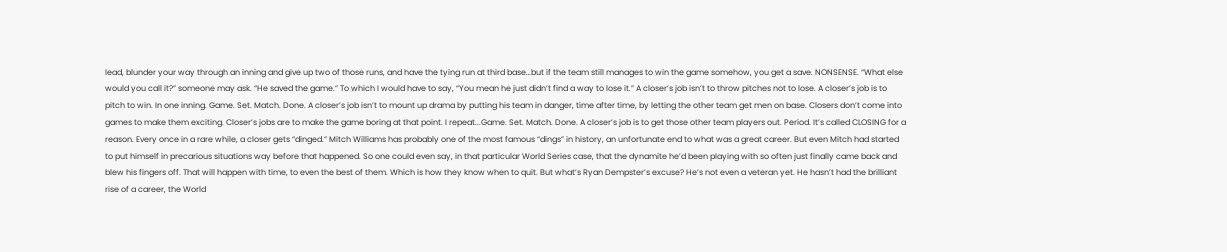lead, blunder your way through an inning and give up two of those runs, and have the tying run at third base…but if the team still manages to win the game somehow, you get a save. NONSENSE. “What else would you call it?” someone may ask. “He saved the game.” To which I would have to say, “You mean he just didn’t find a way to lose it.” A closer’s job isn’t to throw pitches not to lose. A closer’s job is to pitch to win. In one inning. Game. Set. Match. Done. A closer’s job isn’t to mount up drama by putting his team in danger, time after time, by letting the other team get men on base. Closers don’t come into games to make them exciting. Closer’s jobs are to make the game boring at that point. I repeat...Game. Set. Match. Done. A closer’s job is to get those other team players out. Period. It’s called CLOSING for a reason. Every once in a rare while, a closer gets “dinged.” Mitch Williams has probably one of the most famous “dings” in history, an unfortunate end to what was a great career. But even Mitch had started to put himself in precarious situations way before that happened. So one could even say, in that particular World Series case, that the dynamite he’d been playing with so often just finally came back and blew his fingers off. That will happen with time, to even the best of them. Which is how they know when to quit. But what’s Ryan Dempster’s excuse? He’s not even a veteran yet. He hasn’t had the brilliant rise of a career, the World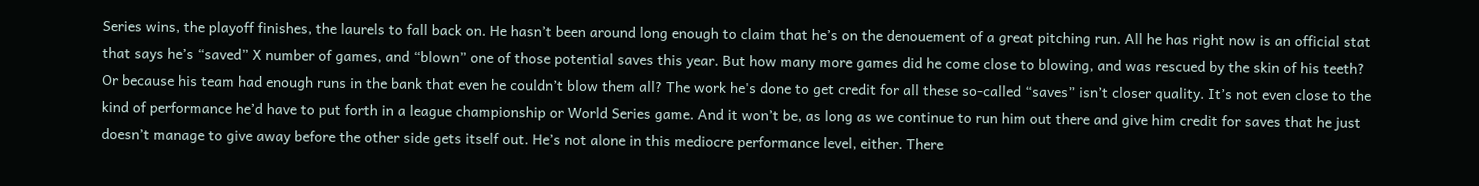Series wins, the playoff finishes, the laurels to fall back on. He hasn’t been around long enough to claim that he’s on the denouement of a great pitching run. All he has right now is an official stat that says he’s “saved” X number of games, and “blown” one of those potential saves this year. But how many more games did he come close to blowing, and was rescued by the skin of his teeth? Or because his team had enough runs in the bank that even he couldn’t blow them all? The work he's done to get credit for all these so-called “saves” isn’t closer quality. It’s not even close to the kind of performance he’d have to put forth in a league championship or World Series game. And it won’t be, as long as we continue to run him out there and give him credit for saves that he just doesn’t manage to give away before the other side gets itself out. He’s not alone in this mediocre performance level, either. There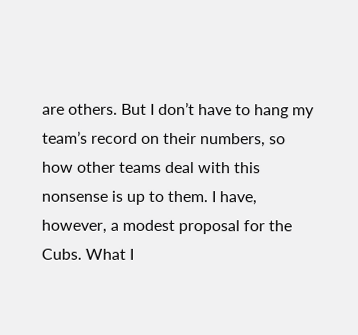are others. But I don’t have to hang my team’s record on their numbers, so how other teams deal with this nonsense is up to them. I have, however, a modest proposal for the Cubs. What I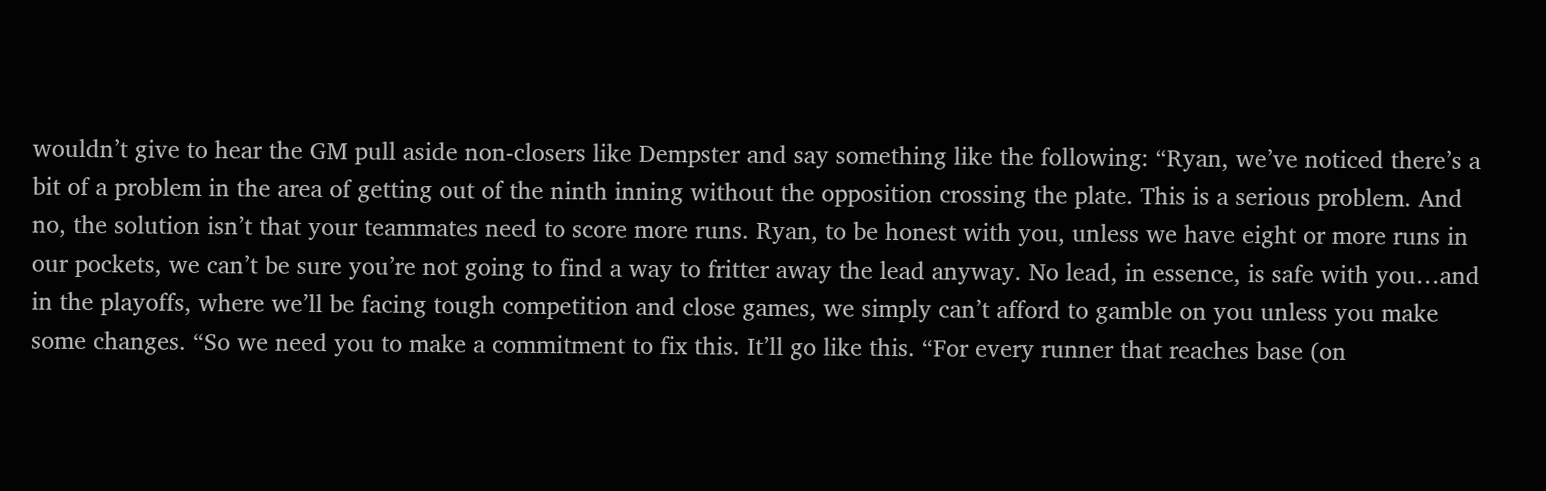wouldn’t give to hear the GM pull aside non-closers like Dempster and say something like the following: “Ryan, we’ve noticed there’s a bit of a problem in the area of getting out of the ninth inning without the opposition crossing the plate. This is a serious problem. And no, the solution isn’t that your teammates need to score more runs. Ryan, to be honest with you, unless we have eight or more runs in our pockets, we can’t be sure you’re not going to find a way to fritter away the lead anyway. No lead, in essence, is safe with you…and in the playoffs, where we’ll be facing tough competition and close games, we simply can’t afford to gamble on you unless you make some changes. “So we need you to make a commitment to fix this. It’ll go like this. “For every runner that reaches base (on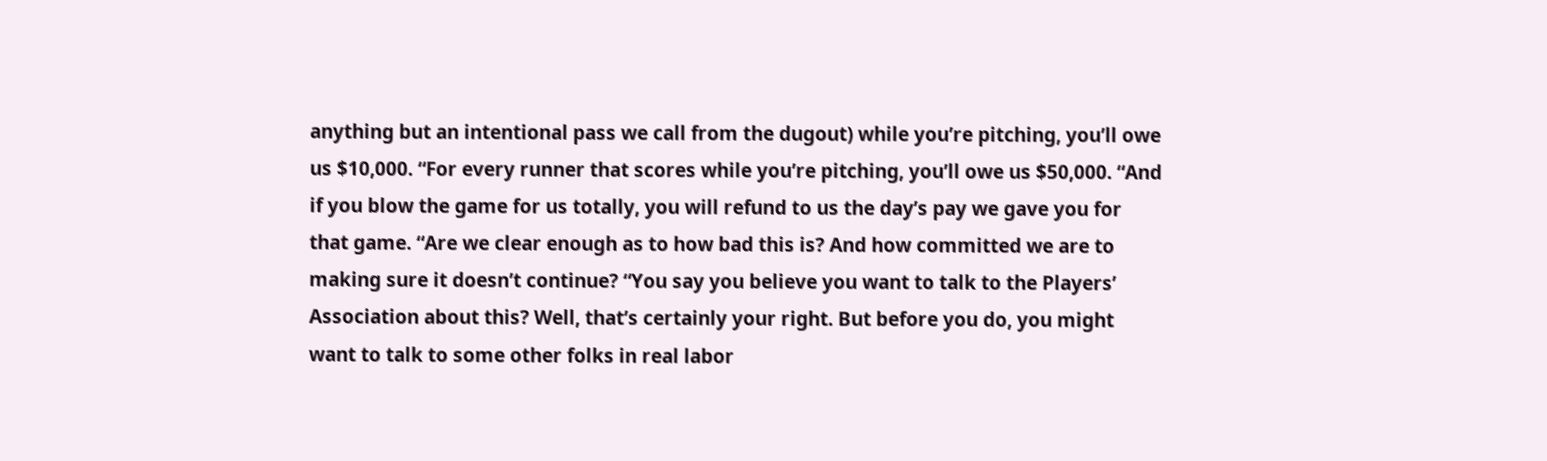anything but an intentional pass we call from the dugout) while you’re pitching, you’ll owe us $10,000. “For every runner that scores while you’re pitching, you’ll owe us $50,000. “And if you blow the game for us totally, you will refund to us the day’s pay we gave you for that game. “Are we clear enough as to how bad this is? And how committed we are to making sure it doesn’t continue? “You say you believe you want to talk to the Players’ Association about this? Well, that’s certainly your right. But before you do, you might want to talk to some other folks in real labor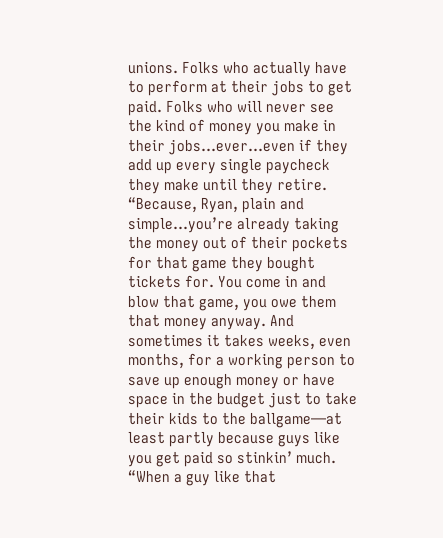unions. Folks who actually have to perform at their jobs to get paid. Folks who will never see the kind of money you make in their jobs…ever…even if they add up every single paycheck they make until they retire. “Because, Ryan, plain and simple…you’re already taking the money out of their pockets for that game they bought tickets for. You come in and blow that game, you owe them that money anyway. And sometimes it takes weeks, even months, for a working person to save up enough money or have space in the budget just to take their kids to the ballgame—at least partly because guys like you get paid so stinkin’ much. “When a guy like that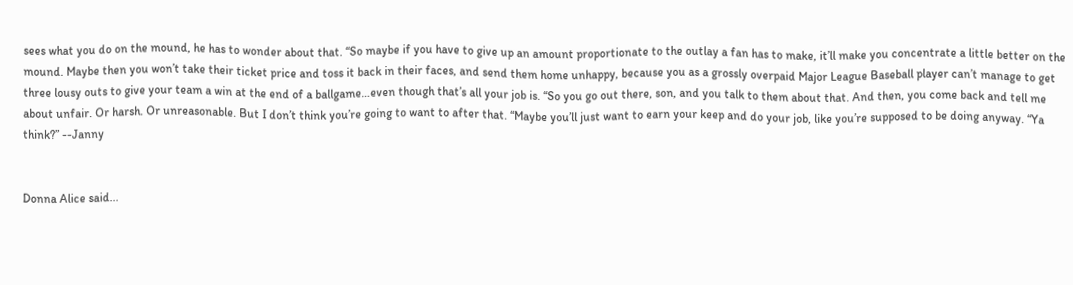sees what you do on the mound, he has to wonder about that. “So maybe if you have to give up an amount proportionate to the outlay a fan has to make, it’ll make you concentrate a little better on the mound. Maybe then you won’t take their ticket price and toss it back in their faces, and send them home unhappy, because you as a grossly overpaid Major League Baseball player can’t manage to get three lousy outs to give your team a win at the end of a ballgame…even though that’s all your job is. “So you go out there, son, and you talk to them about that. And then, you come back and tell me about unfair. Or harsh. Or unreasonable. But I don’t think you’re going to want to after that. “Maybe you’ll just want to earn your keep and do your job, like you’re supposed to be doing anyway. “Ya think?” --Janny


Donna Alice said...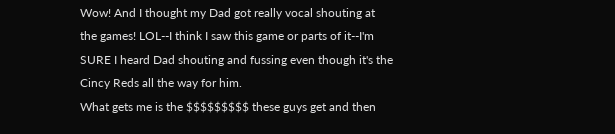Wow! And I thought my Dad got really vocal shouting at the games! LOL--I think I saw this game or parts of it--I'm SURE I heard Dad shouting and fussing even though it's the Cincy Reds all the way for him.
What gets me is the $$$$$$$$$ these guys get and then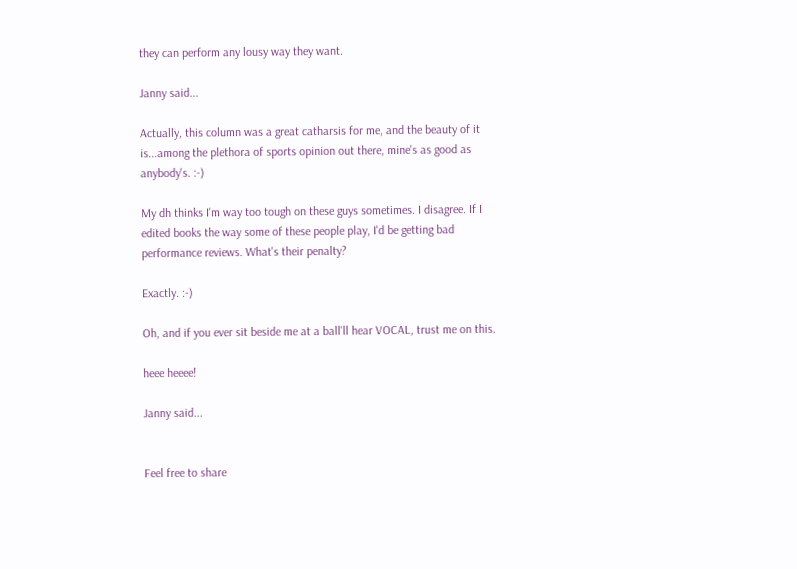they can perform any lousy way they want.

Janny said...

Actually, this column was a great catharsis for me, and the beauty of it is...among the plethora of sports opinion out there, mine's as good as anybody's. :-)

My dh thinks I'm way too tough on these guys sometimes. I disagree. If I edited books the way some of these people play, I'd be getting bad performance reviews. What's their penalty?

Exactly. :-)

Oh, and if you ever sit beside me at a ball'll hear VOCAL, trust me on this.

heee heeee!

Janny said...


Feel free to share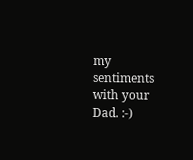my sentiments with your Dad. :-)